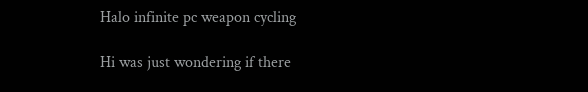Halo infinite pc weapon cycling

Hi was just wondering if there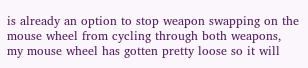is already an option to stop weapon swapping on the mouse wheel from cycling through both weapons, my mouse wheel has gotten pretty loose so it will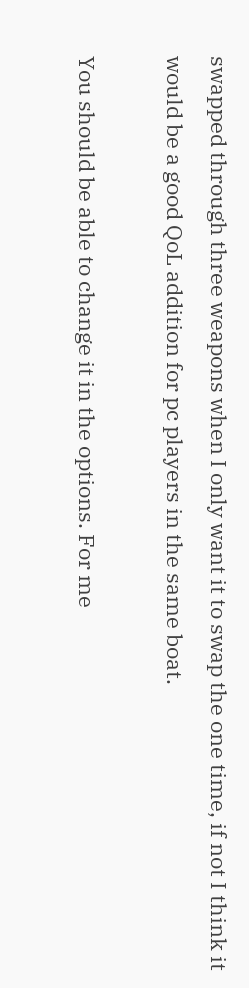swapped through three weapons when I only want it to swap the one time, if not I think it would be a good QoL addition for pc players in the same boat.

You should be able to change it in the options. For me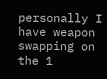personally I have weapon swapping on the 1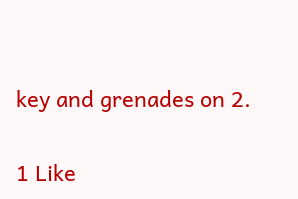key and grenades on 2.

1 Like